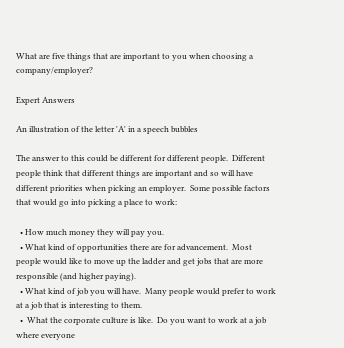What are five things that are important to you when choosing a company/employer?

Expert Answers

An illustration of the letter 'A' in a speech bubbles

The answer to this could be different for different people.  Different people think that different things are important and so will have different priorities when picking an employer.  Some possible factors that would go into picking a place to work:

  • How much money they will pay you.
  • What kind of opportunities there are for advancement.  Most people would like to move up the ladder and get jobs that are more responsible (and higher paying).
  • What kind of job you will have.  Many people would prefer to work at a job that is interesting to them.
  •  What the corporate culture is like.  Do you want to work at a job where everyone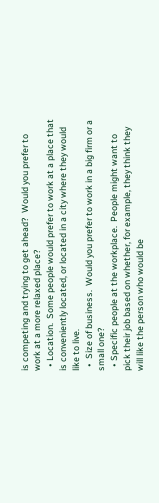is competing and trying to get ahead?  Would you prefer to work at a more relaxed place?
  • Location.  Some people would prefer to work at a place that is conveniently located, or located in a city where they would like to live.
  •  Size of business.  Would you prefer to work in a big firm or a small one?
  • Specific people at the workplace.  People might want to pick their job based on whether, for example, they think they will like the person who would be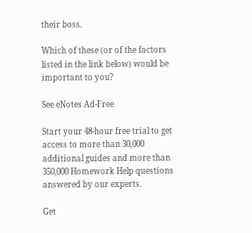their boss.

Which of these (or of the factors listed in the link below) would be important to you?

See eNotes Ad-Free

Start your 48-hour free trial to get access to more than 30,000 additional guides and more than 350,000 Homework Help questions answered by our experts.

Get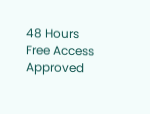48 Hours Free Access
Approved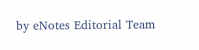by eNotes Editorial Team